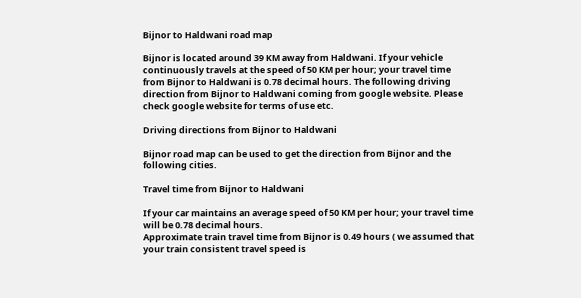Bijnor to Haldwani road map

Bijnor is located around 39 KM away from Haldwani. If your vehicle continuously travels at the speed of 50 KM per hour; your travel time from Bijnor to Haldwani is 0.78 decimal hours. The following driving direction from Bijnor to Haldwani coming from google website. Please check google website for terms of use etc.

Driving directions from Bijnor to Haldwani

Bijnor road map can be used to get the direction from Bijnor and the following cities.

Travel time from Bijnor to Haldwani

If your car maintains an average speed of 50 KM per hour; your travel time will be 0.78 decimal hours.
Approximate train travel time from Bijnor is 0.49 hours ( we assumed that your train consistent travel speed is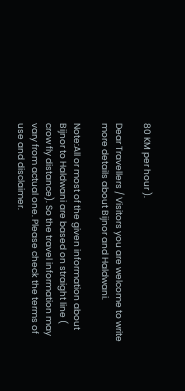80 KM per hour ).

Dear Travellers / Visitors you are welcome to write more details about Bijnor and Haldwani.

Note:All or most of the given information about Bijnor to Haldwani are based on straight line ( crow fly distance). So the travel information may vary from actual one. Please check the terms of use and disclaimer.